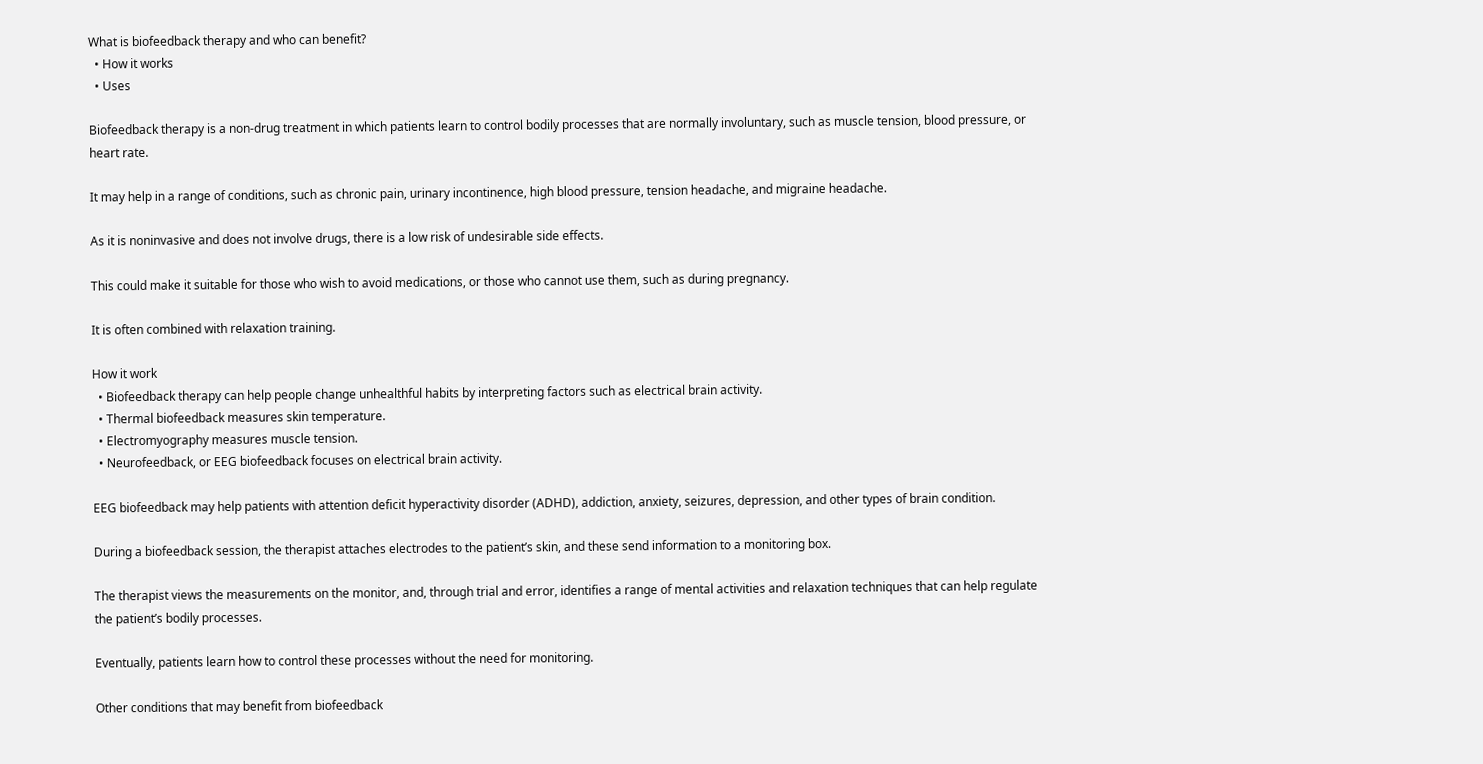What is biofeedback therapy and who can benefit?
  • How it works
  • Uses

Biofeedback therapy is a non-drug treatment in which patients learn to control bodily processes that are normally involuntary, such as muscle tension, blood pressure, or heart rate.

It may help in a range of conditions, such as chronic pain, urinary incontinence, high blood pressure, tension headache, and migraine headache.

As it is noninvasive and does not involve drugs, there is a low risk of undesirable side effects.

This could make it suitable for those who wish to avoid medications, or those who cannot use them, such as during pregnancy.

It is often combined with relaxation training.

How it work
  • Biofeedback therapy can help people change unhealthful habits by interpreting factors such as electrical brain activity.
  • Thermal biofeedback measures skin temperature.
  • Electromyography measures muscle tension.
  • Neurofeedback, or EEG biofeedback focuses on electrical brain activity.

EEG biofeedback may help patients with attention deficit hyperactivity disorder (ADHD), addiction, anxiety, seizures, depression, and other types of brain condition.

During a biofeedback session, the therapist attaches electrodes to the patient’s skin, and these send information to a monitoring box.

The therapist views the measurements on the monitor, and, through trial and error, identifies a range of mental activities and relaxation techniques that can help regulate the patient’s bodily processes.

Eventually, patients learn how to control these processes without the need for monitoring.

Other conditions that may benefit from biofeedback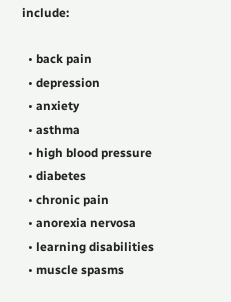include:

  • back pain
  • depression
  • anxiety
  • asthma
  • high blood pressure
  • diabetes
  • chronic pain
  • anorexia nervosa
  • learning disabilities
  • muscle spasms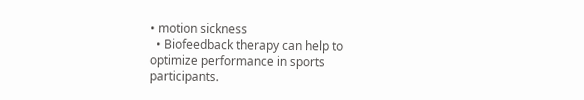• motion sickness
  • Biofeedback therapy can help to optimize performance in sports participants.